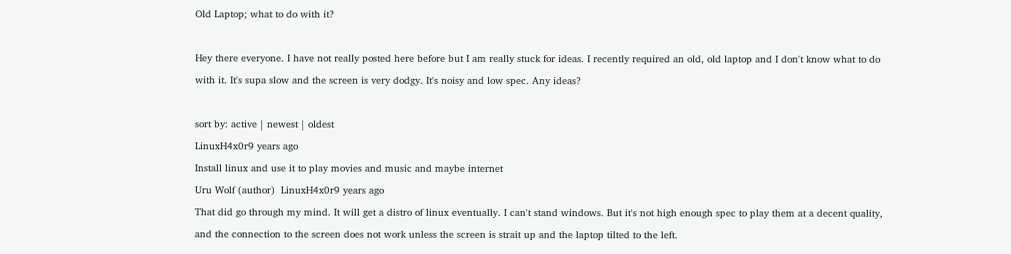Old Laptop; what to do with it?

Hey there everyone. I have not really posted here before but I am really stuck for ideas. I recently required an old, old laptop and I don't know what to do with it. It's supa slow and the screen is very dodgy. It's noisy and low spec. Any ideas?

sort by: active | newest | oldest
LinuxH4x0r9 years ago
Install linux and use it to play movies and music and maybe internet
Uru Wolf (author)  LinuxH4x0r9 years ago
That did go through my mind. It will get a distro of linux eventually. I can't stand windows. But it's not high enough spec to play them at a decent quality, and the connection to the screen does not work unless the screen is strait up and the laptop tilted to the left.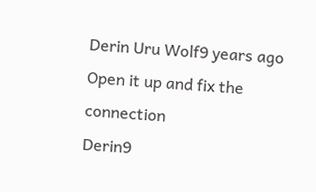Derin Uru Wolf9 years ago
Open it up and fix the connection
Derin9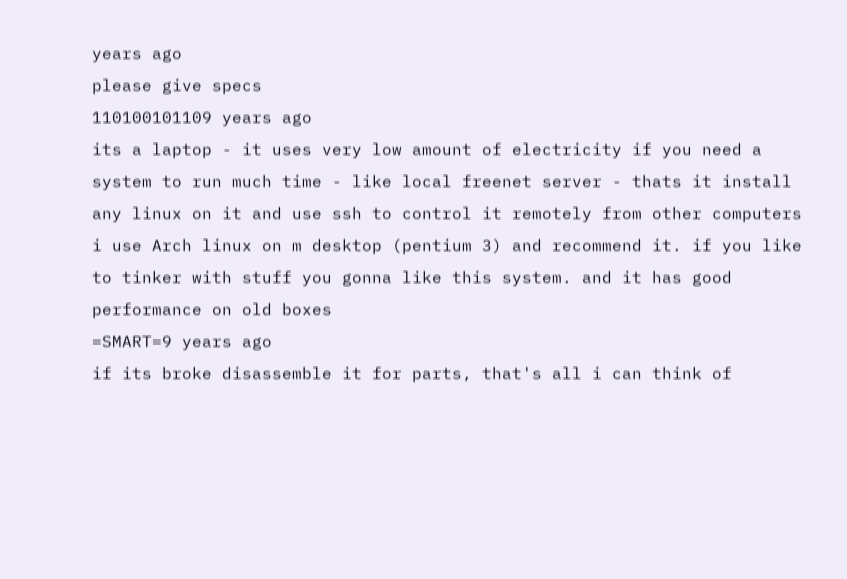years ago
please give specs
110100101109 years ago
its a laptop - it uses very low amount of electricity if you need a system to run much time - like local freenet server - thats it install any linux on it and use ssh to control it remotely from other computers i use Arch linux on m desktop (pentium 3) and recommend it. if you like to tinker with stuff you gonna like this system. and it has good performance on old boxes
=SMART=9 years ago
if its broke disassemble it for parts, that's all i can think of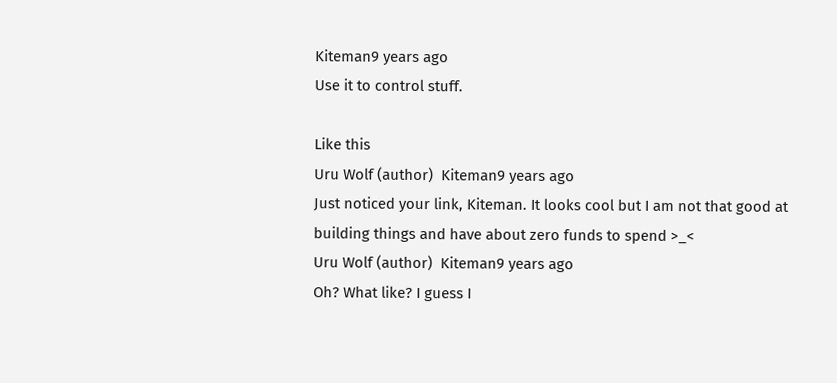Kiteman9 years ago
Use it to control stuff.

Like this
Uru Wolf (author)  Kiteman9 years ago
Just noticed your link, Kiteman. It looks cool but I am not that good at building things and have about zero funds to spend >_<
Uru Wolf (author)  Kiteman9 years ago
Oh? What like? I guess I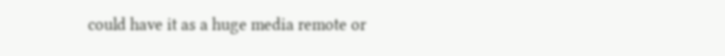could have it as a huge media remote or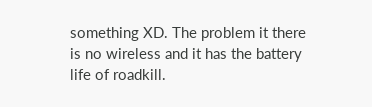something XD. The problem it there is no wireless and it has the battery life of roadkill.